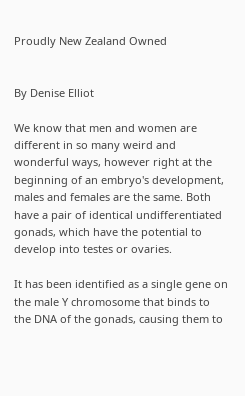Proudly New Zealand Owned


By Denise Elliot

We know that men and women are different in so many weird and wonderful ways, however right at the beginning of an embryo's development, males and females are the same. Both have a pair of identical undifferentiated gonads, which have the potential to develop into testes or ovaries.

It has been identified as a single gene on the male Y chromosome that binds to the DNA of the gonads, causing them to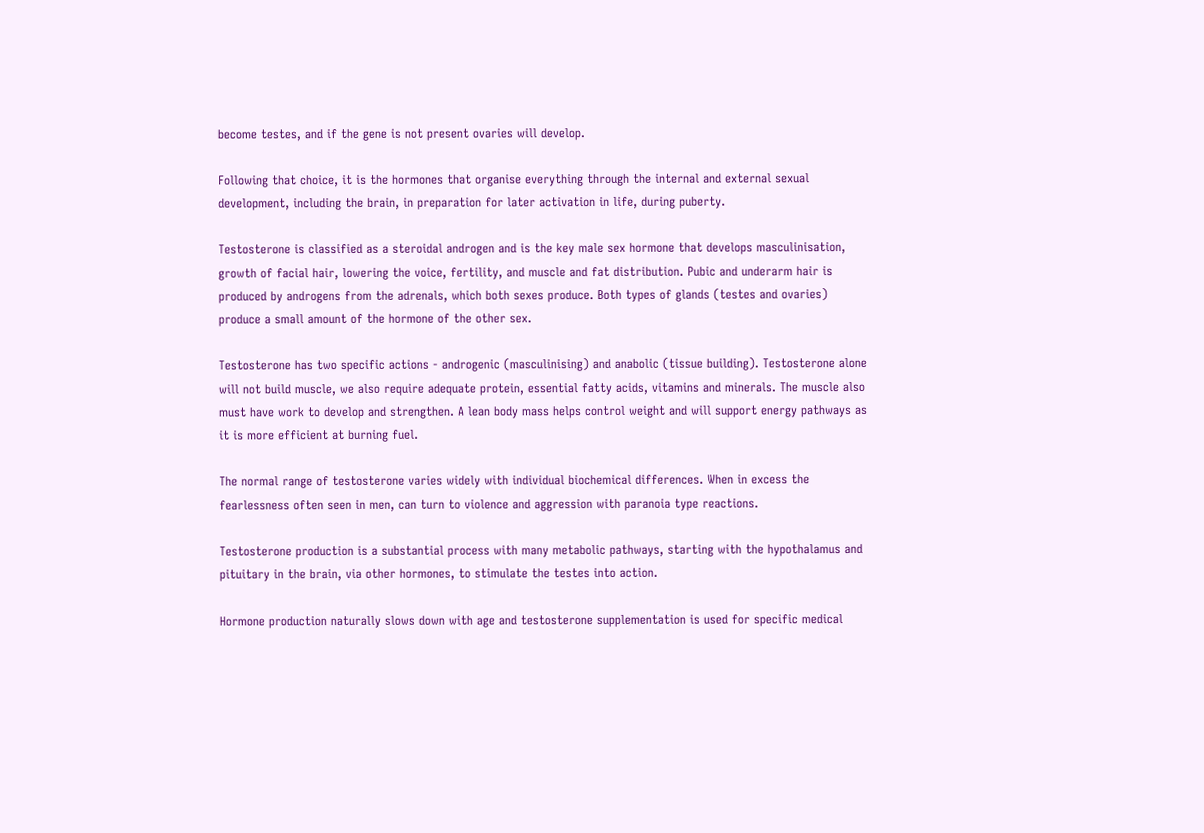become testes, and if the gene is not present ovaries will develop.

Following that choice, it is the hormones that organise everything through the internal and external sexual development, including the brain, in preparation for later activation in life, during puberty.

Testosterone is classified as a steroidal androgen and is the key male sex hormone that develops masculinisation, growth of facial hair, lowering the voice, fertility, and muscle and fat distribution. Pubic and underarm hair is produced by androgens from the adrenals, which both sexes produce. Both types of glands (testes and ovaries) produce a small amount of the hormone of the other sex.

Testosterone has two specific actions - androgenic (masculinising) and anabolic (tissue building). Testosterone alone will not build muscle, we also require adequate protein, essential fatty acids, vitamins and minerals. The muscle also must have work to develop and strengthen. A lean body mass helps control weight and will support energy pathways as it is more efficient at burning fuel.

The normal range of testosterone varies widely with individual biochemical differences. When in excess the fearlessness often seen in men, can turn to violence and aggression with paranoia type reactions.

Testosterone production is a substantial process with many metabolic pathways, starting with the hypothalamus and pituitary in the brain, via other hormones, to stimulate the testes into action.

Hormone production naturally slows down with age and testosterone supplementation is used for specific medical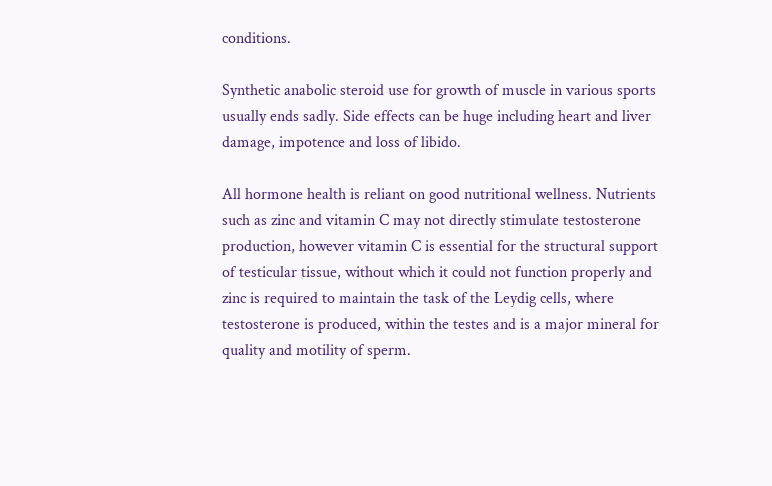conditions.

Synthetic anabolic steroid use for growth of muscle in various sports usually ends sadly. Side effects can be huge including heart and liver damage, impotence and loss of libido.

All hormone health is reliant on good nutritional wellness. Nutrients such as zinc and vitamin C may not directly stimulate testosterone production, however vitamin C is essential for the structural support of testicular tissue, without which it could not function properly and zinc is required to maintain the task of the Leydig cells, where testosterone is produced, within the testes and is a major mineral for quality and motility of sperm.